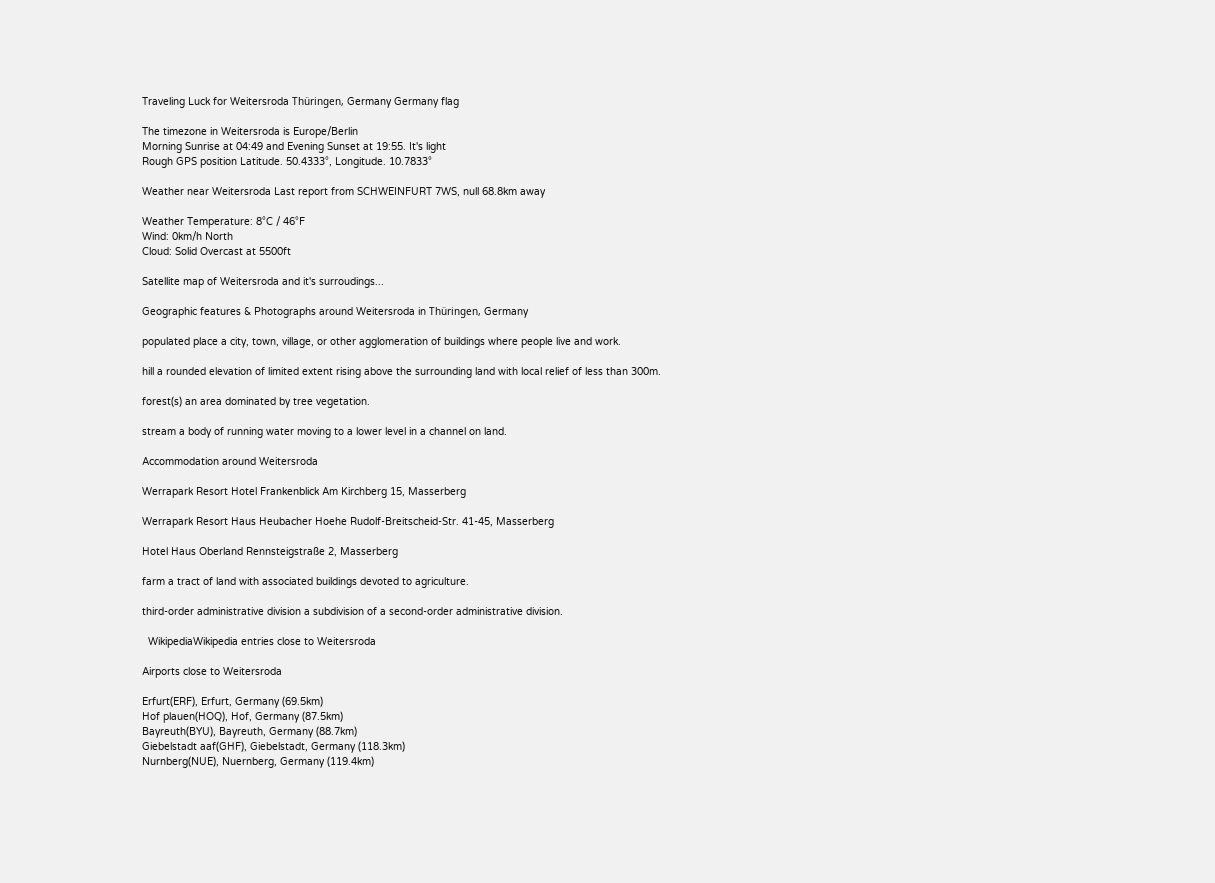Traveling Luck for Weitersroda Thüringen, Germany Germany flag

The timezone in Weitersroda is Europe/Berlin
Morning Sunrise at 04:49 and Evening Sunset at 19:55. It's light
Rough GPS position Latitude. 50.4333°, Longitude. 10.7833°

Weather near Weitersroda Last report from SCHWEINFURT 7WS, null 68.8km away

Weather Temperature: 8°C / 46°F
Wind: 0km/h North
Cloud: Solid Overcast at 5500ft

Satellite map of Weitersroda and it's surroudings...

Geographic features & Photographs around Weitersroda in Thüringen, Germany

populated place a city, town, village, or other agglomeration of buildings where people live and work.

hill a rounded elevation of limited extent rising above the surrounding land with local relief of less than 300m.

forest(s) an area dominated by tree vegetation.

stream a body of running water moving to a lower level in a channel on land.

Accommodation around Weitersroda

Werrapark Resort Hotel Frankenblick Am Kirchberg 15, Masserberg

Werrapark Resort Haus Heubacher Hoehe Rudolf-Breitscheid-Str. 41-45, Masserberg

Hotel Haus Oberland Rennsteigstraße 2, Masserberg

farm a tract of land with associated buildings devoted to agriculture.

third-order administrative division a subdivision of a second-order administrative division.

  WikipediaWikipedia entries close to Weitersroda

Airports close to Weitersroda

Erfurt(ERF), Erfurt, Germany (69.5km)
Hof plauen(HOQ), Hof, Germany (87.5km)
Bayreuth(BYU), Bayreuth, Germany (88.7km)
Giebelstadt aaf(GHF), Giebelstadt, Germany (118.3km)
Nurnberg(NUE), Nuernberg, Germany (119.4km)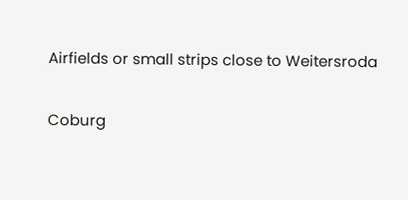Airfields or small strips close to Weitersroda

Coburg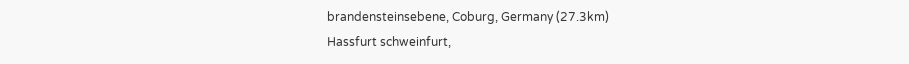brandensteinsebene, Coburg, Germany (27.3km)
Hassfurt schweinfurt,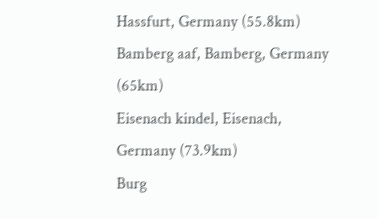Hassfurt, Germany (55.8km)
Bamberg aaf, Bamberg, Germany (65km)
Eisenach kindel, Eisenach, Germany (73.9km)
Burg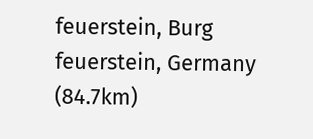feuerstein, Burg feuerstein, Germany (84.7km)